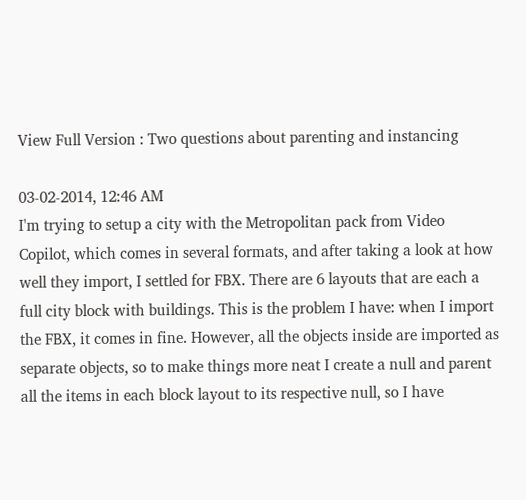View Full Version : Two questions about parenting and instancing

03-02-2014, 12:46 AM
I'm trying to setup a city with the Metropolitan pack from Video Copilot, which comes in several formats, and after taking a look at how well they import, I settled for FBX. There are 6 layouts that are each a full city block with buildings. This is the problem I have: when I import the FBX, it comes in fine. However, all the objects inside are imported as separate objects, so to make things more neat I create a null and parent all the items in each block layout to its respective null, so I have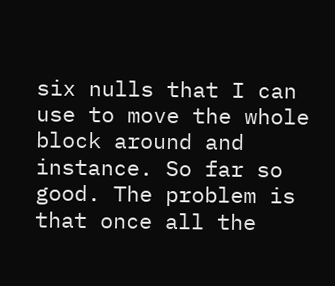six nulls that I can use to move the whole block around and instance. So far so good. The problem is that once all the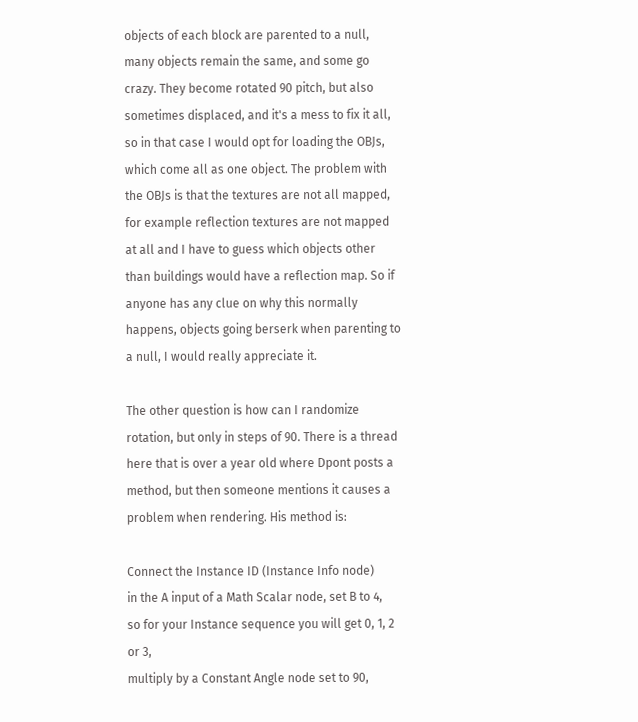objects of each block are parented to a null, many objects remain the same, and some go crazy. They become rotated 90 pitch, but also sometimes displaced, and it's a mess to fix it all, so in that case I would opt for loading the OBJs, which come all as one object. The problem with the OBJs is that the textures are not all mapped, for example reflection textures are not mapped at all and I have to guess which objects other than buildings would have a reflection map. So if anyone has any clue on why this normally happens, objects going berserk when parenting to a null, I would really appreciate it.

The other question is how can I randomize rotation, but only in steps of 90. There is a thread here that is over a year old where Dpont posts a method, but then someone mentions it causes a problem when rendering. His method is:

Connect the Instance ID (Instance Info node)
in the A input of a Math Scalar node, set B to 4,
so for your Instance sequence you will get 0, 1, 2 or 3,
multiply by a Constant Angle node set to 90,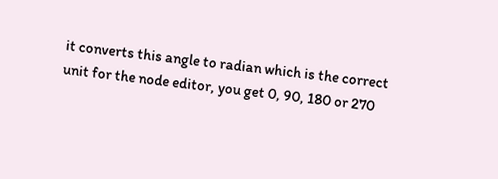it converts this angle to radian which is the correct
unit for the node editor, you get 0, 90, 180 or 270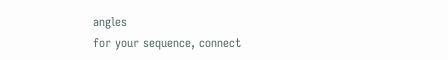angles
for your sequence, connect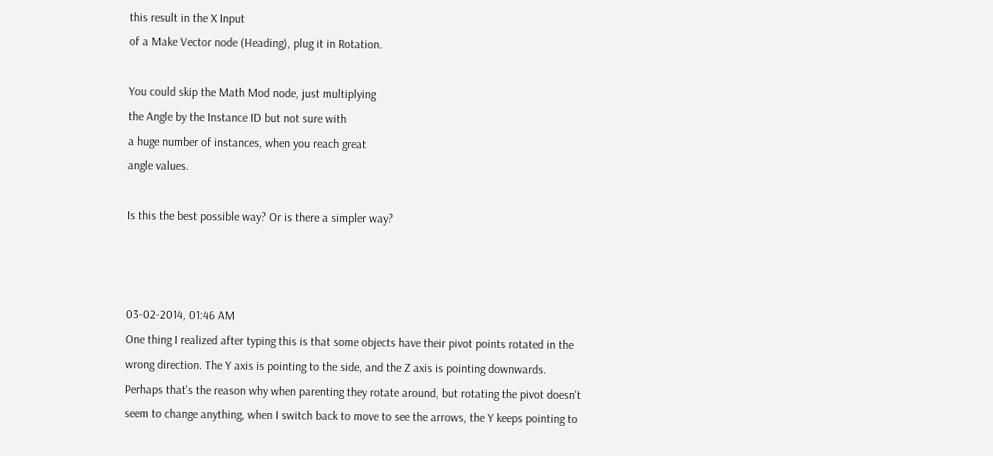this result in the X Input
of a Make Vector node (Heading), plug it in Rotation.

You could skip the Math Mod node, just multiplying
the Angle by the Instance ID but not sure with
a huge number of instances, when you reach great
angle values.

Is this the best possible way? Or is there a simpler way?



03-02-2014, 01:46 AM
One thing I realized after typing this is that some objects have their pivot points rotated in the wrong direction. The Y axis is pointing to the side, and the Z axis is pointing downwards. Perhaps that's the reason why when parenting they rotate around, but rotating the pivot doesn't seem to change anything, when I switch back to move to see the arrows, the Y keeps pointing to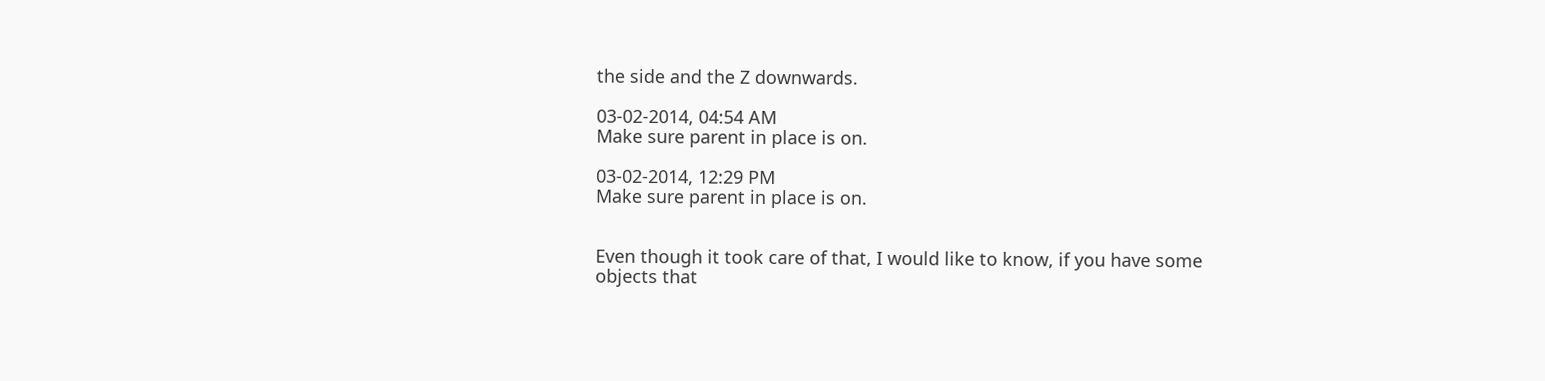the side and the Z downwards.

03-02-2014, 04:54 AM
Make sure parent in place is on.

03-02-2014, 12:29 PM
Make sure parent in place is on.


Even though it took care of that, I would like to know, if you have some objects that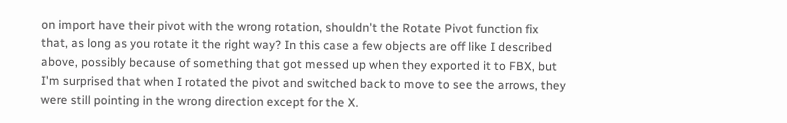on import have their pivot with the wrong rotation, shouldn't the Rotate Pivot function fix that, as long as you rotate it the right way? In this case a few objects are off like I described above, possibly because of something that got messed up when they exported it to FBX, but I'm surprised that when I rotated the pivot and switched back to move to see the arrows, they were still pointing in the wrong direction except for the X.